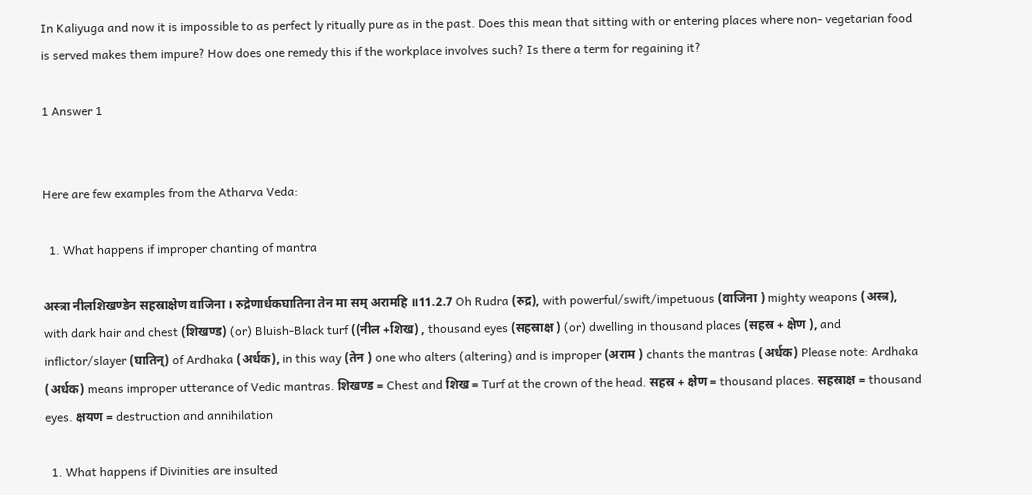In Kaliyuga and now it is impossible to as perfect ly ritually pure as in the past. Does this mean that sitting with or entering places where non- vegetarian food is served makes them impure? How does one remedy this if the workplace involves such? Is there a term for regaining it?

1 Answer 1


Here are few examples from the Atharva Veda:

  1. What happens if improper chanting of mantra

अस्त्रा नीलशिखण्डेन सहस्राक्षेण वाजिना । रुद्रेणार्धकघातिना तेन मा सम् अरामहि ॥11.2.7 Oh Rudra (रुद्र), with powerful/swift/impetuous (वाजिना ) mighty weapons (अस्त्र), with dark hair and chest (शिखण्ड) (or) Bluish-Black turf ((नील +शिख) , thousand eyes (सहस्राक्ष ) (or) dwelling in thousand places (सहस्र + क्षेण ), and inflictor/slayer (घातिन्) of Ardhaka (अर्धक), in this way (तेन ) one who alters (altering) and is improper (अराम ) chants the mantras (अर्धक) Please note: Ardhaka (अर्धक) means improper utterance of Vedic mantras. शिखण्ड = Chest and शिख = Turf at the crown of the head. सहस्र + क्षेण = thousand places. सहस्राक्ष = thousand eyes. क्षयण = destruction and annihilation

  1. What happens if Divinities are insulted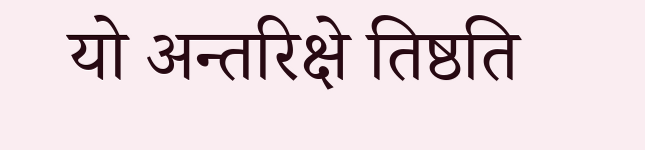यो अन्तरिक्षे तिष्ठति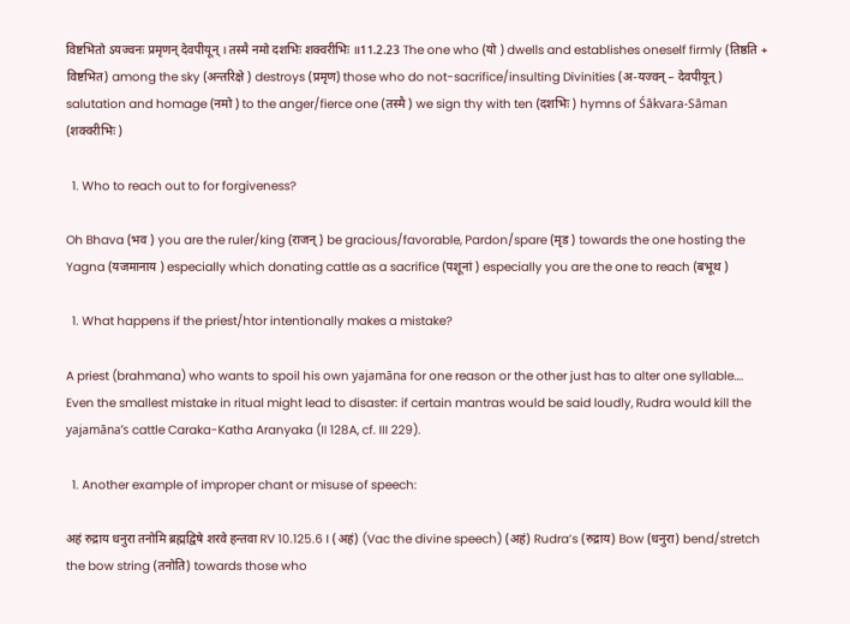विष्टभितो ऽयज्वनः प्रमृणन् देवपीयून् । तस्मै नमो दशभिः शक्वरीभिः ॥11.2.23 The one who (यो ) dwells and establishes oneself firmly (तिष्ठति + विष्टभित) among the sky (अन्तरिक्षे ) destroys (प्रमृण) those who do not-sacrifice/insulting Divinities (अ-यज्वन् – देवपीयून् ) salutation and homage (नमो ) to the anger/fierce one (तस्मै ) we sign thy with ten (दशभिः ) hymns of Śākvara-Sāman (शक्वरीभिः )

  1. Who to reach out to for forgiveness?

Oh Bhava (भव ) you are the ruler/king (राजन् ) be gracious/favorable, Pardon/spare (मृड ) towards the one hosting the Yagna (यजमानाय ) especially which donating cattle as a sacrifice (पशूनां ) especially you are the one to reach (बभूथ )

  1. What happens if the priest/htor intentionally makes a mistake?

A priest (brahmana) who wants to spoil his own yajamāna for one reason or the other just has to alter one syllable…. Even the smallest mistake in ritual might lead to disaster: if certain mantras would be said loudly, Rudra would kill the yajamāna’s cattle Caraka-Katha Aranyaka (II 128A, cf. III 229).

  1. Another example of improper chant or misuse of speech:

अहं रुद्राय धनुरा तनोमि ब्रह्मद्विषे शरवे हन्तवा RV 10.125.6 I (अहं) (Vac the divine speech) (अहं) Rudra’s (रुद्राय) Bow (धनुरा) bend/stretch the bow string (तनोति) towards those who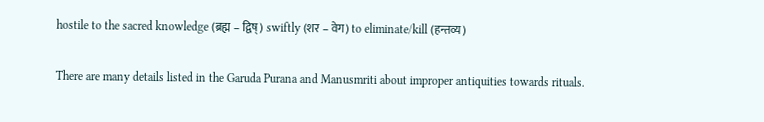hostile to the sacred knowledge (ब्रह्म – द्विष्) swiftly (शर – वेग) to eliminate/kill (हन्तव्य)

There are many details listed in the Garuda Purana and Manusmriti about improper antiquities towards rituals.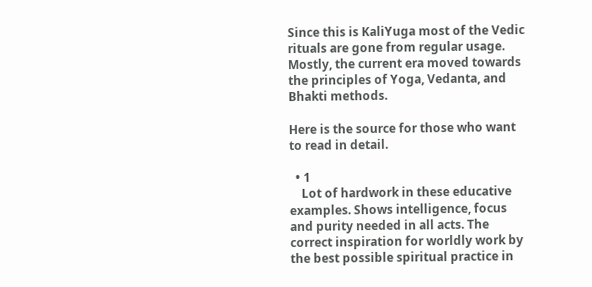Since this is KaliYuga most of the Vedic rituals are gone from regular usage. Mostly, the current era moved towards the principles of Yoga, Vedanta, and Bhakti methods.

Here is the source for those who want to read in detail.

  • 1
    Lot of hardwork in these educative examples. Shows intelligence, focus and purity needed in all acts. The correct inspiration for worldly work by the best possible spiritual practice in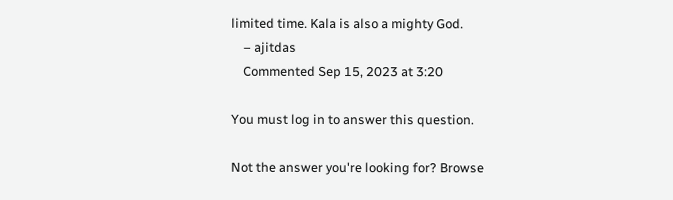limited time. Kala is also a mighty God.
    – ajitdas
    Commented Sep 15, 2023 at 3:20

You must log in to answer this question.

Not the answer you're looking for? Browse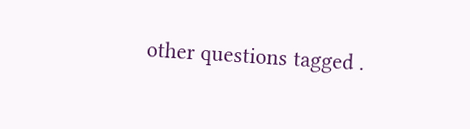other questions tagged .